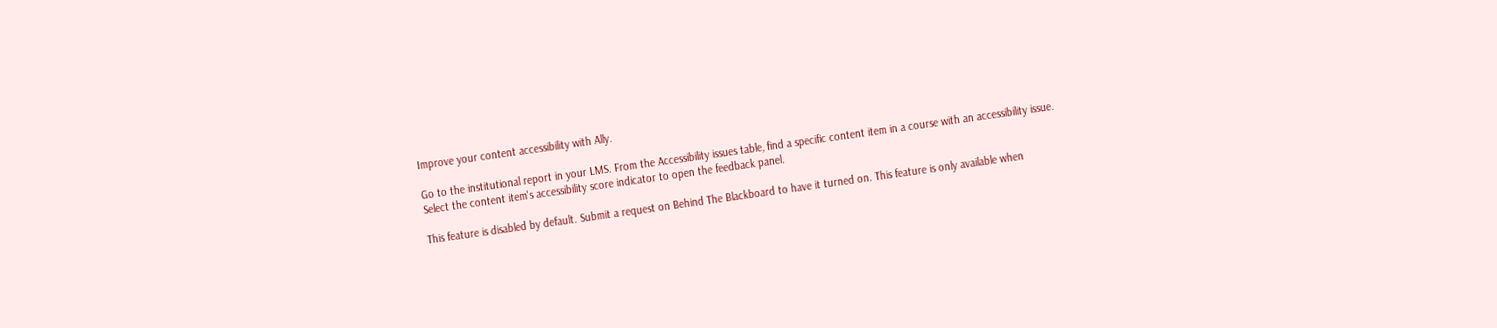Improve your content accessibility with Ally.

Go to the institutional report in your LMS. From the Accessibility issues table, find a specific content item in a course with an accessibility issue. Select the content item's accessibility score indicator to open the feedback panel.

This feature is disabled by default. Submit a request on Behind The Blackboard to have it turned on. This feature is only available when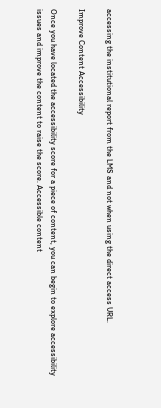accessing the institutional report from the LMS and not when using the direct access URL.

Improve Content Accessibility

Once you have located the accessibility score for a piece of content, you can begin to explore accessibility issues and improve the content to raise the score. Accessible content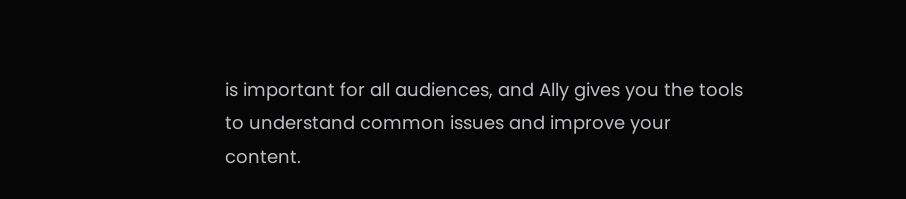is important for all audiences, and Ally gives you the tools to understand common issues and improve your content.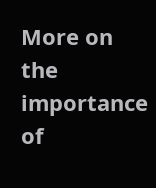More on the importance of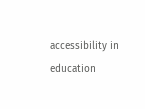accessibility in education